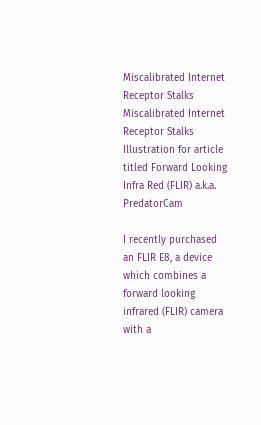Miscalibrated Internet Receptor Stalks
Miscalibrated Internet Receptor Stalks
Illustration for article titled Forward Looking Infra Red (FLIR) a.k.a. PredatorCam

I recently purchased an FLIR E8, a device which combines a forward looking infrared (FLIR) camera with a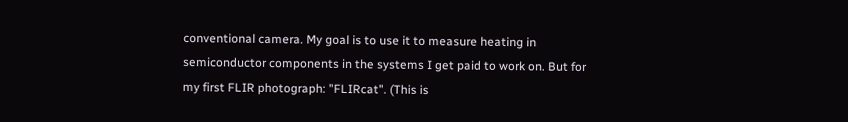conventional camera. My goal is to use it to measure heating in semiconductor components in the systems I get paid to work on. But for my first FLIR photograph: "FLIRcat". (This is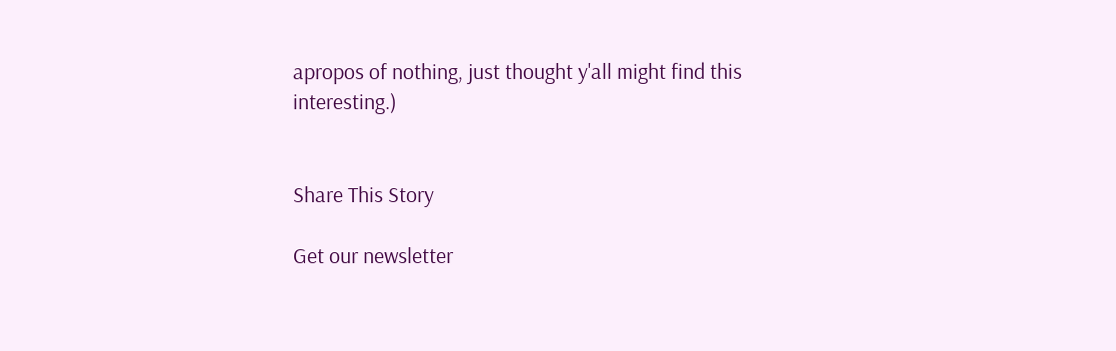apropos of nothing, just thought y'all might find this interesting.)


Share This Story

Get our newsletter